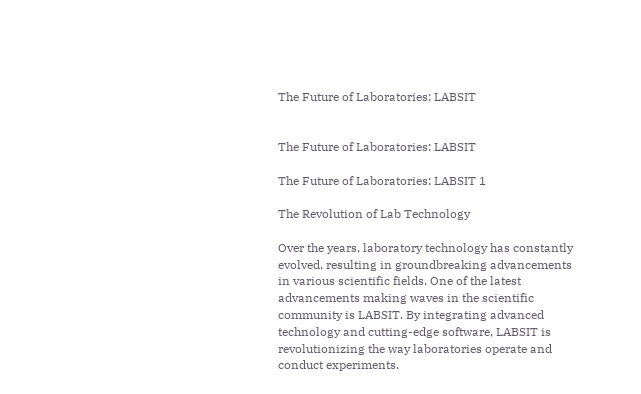The Future of Laboratories: LABSIT


The Future of Laboratories: LABSIT

The Future of Laboratories: LABSIT 1

The Revolution of Lab Technology

Over the years, laboratory technology has constantly evolved, resulting in groundbreaking advancements in various scientific fields. One of the latest advancements making waves in the scientific community is LABSIT. By integrating advanced technology and cutting-edge software, LABSIT is revolutionizing the way laboratories operate and conduct experiments.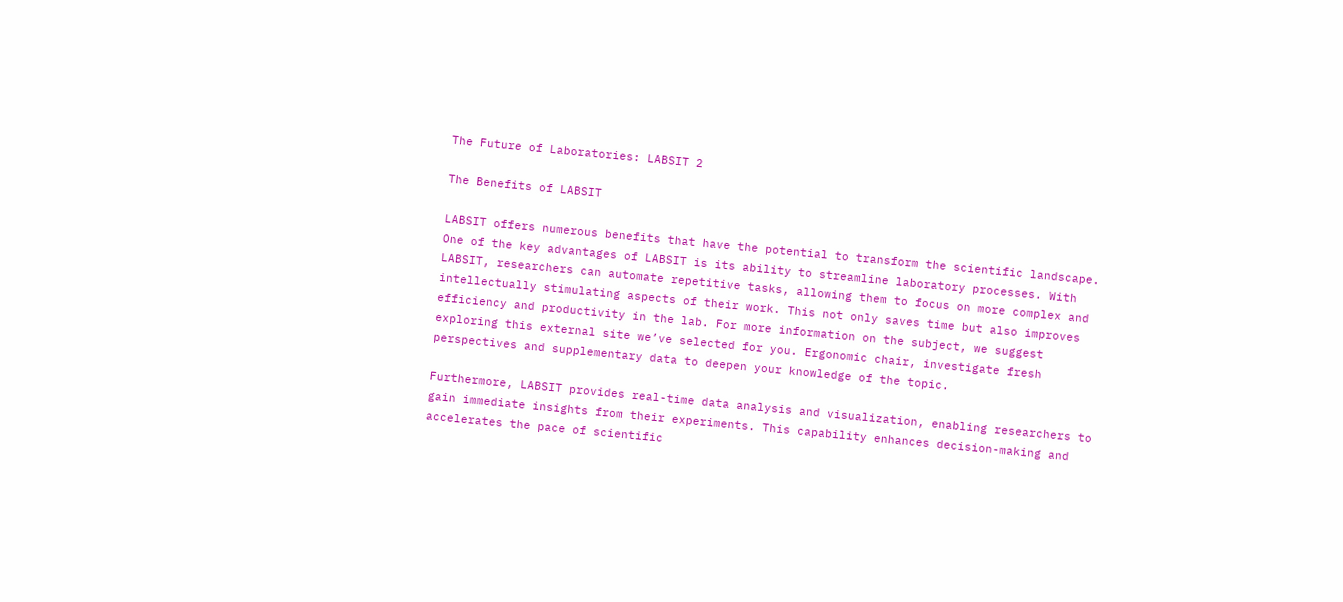The Future of Laboratories: LABSIT 2

The Benefits of LABSIT

LABSIT offers numerous benefits that have the potential to transform the scientific landscape. One of the key advantages of LABSIT is its ability to streamline laboratory processes. With LABSIT, researchers can automate repetitive tasks, allowing them to focus on more complex and intellectually stimulating aspects of their work. This not only saves time but also improves efficiency and productivity in the lab. For more information on the subject, we suggest exploring this external site we’ve selected for you. Ergonomic chair, investigate fresh perspectives and supplementary data to deepen your knowledge of the topic.

Furthermore, LABSIT provides real-time data analysis and visualization, enabling researchers to gain immediate insights from their experiments. This capability enhances decision-making and accelerates the pace of scientific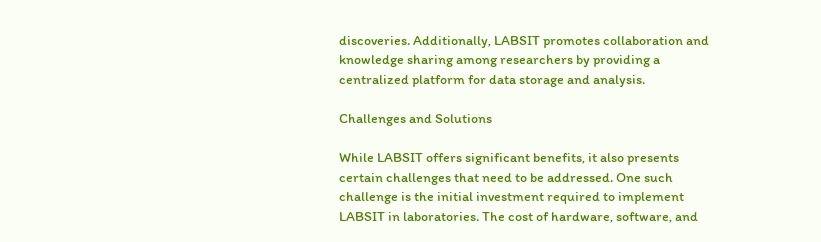discoveries. Additionally, LABSIT promotes collaboration and knowledge sharing among researchers by providing a centralized platform for data storage and analysis.

Challenges and Solutions

While LABSIT offers significant benefits, it also presents certain challenges that need to be addressed. One such challenge is the initial investment required to implement LABSIT in laboratories. The cost of hardware, software, and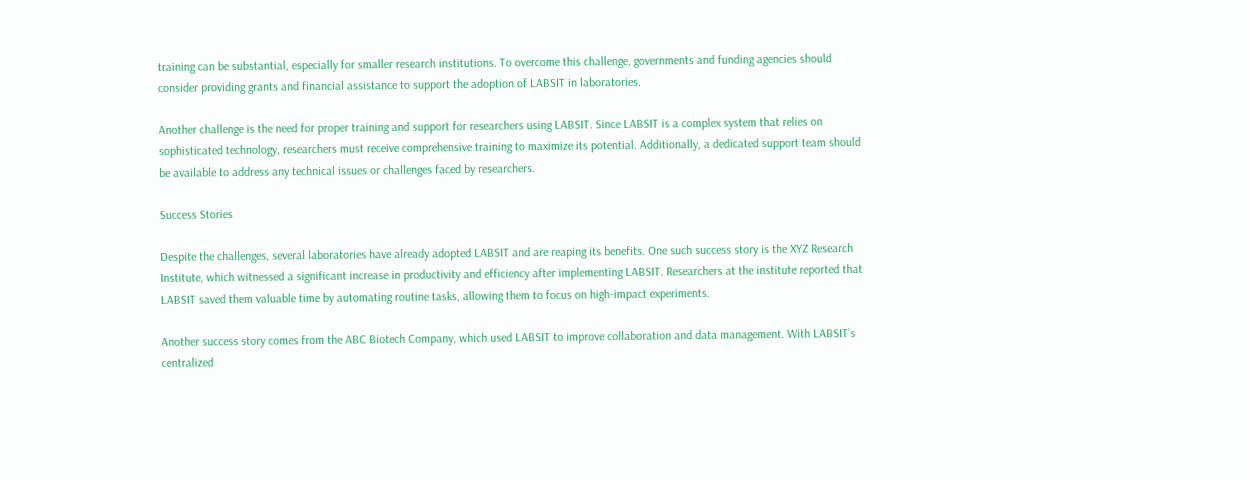training can be substantial, especially for smaller research institutions. To overcome this challenge, governments and funding agencies should consider providing grants and financial assistance to support the adoption of LABSIT in laboratories.

Another challenge is the need for proper training and support for researchers using LABSIT. Since LABSIT is a complex system that relies on sophisticated technology, researchers must receive comprehensive training to maximize its potential. Additionally, a dedicated support team should be available to address any technical issues or challenges faced by researchers.

Success Stories

Despite the challenges, several laboratories have already adopted LABSIT and are reaping its benefits. One such success story is the XYZ Research Institute, which witnessed a significant increase in productivity and efficiency after implementing LABSIT. Researchers at the institute reported that LABSIT saved them valuable time by automating routine tasks, allowing them to focus on high-impact experiments.

Another success story comes from the ABC Biotech Company, which used LABSIT to improve collaboration and data management. With LABSIT’s centralized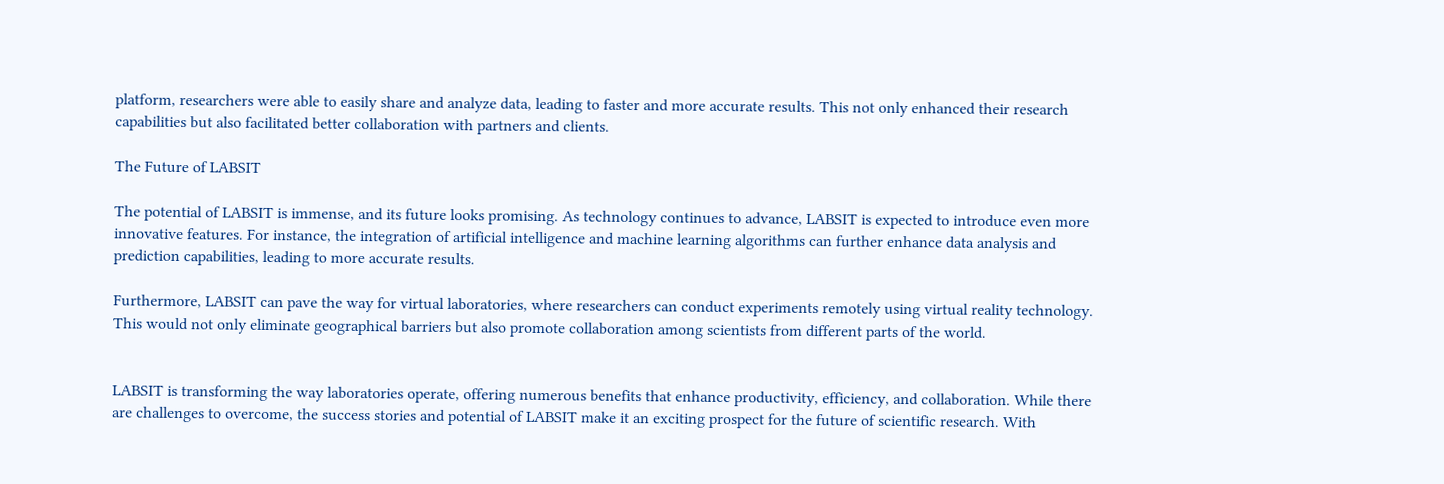platform, researchers were able to easily share and analyze data, leading to faster and more accurate results. This not only enhanced their research capabilities but also facilitated better collaboration with partners and clients.

The Future of LABSIT

The potential of LABSIT is immense, and its future looks promising. As technology continues to advance, LABSIT is expected to introduce even more innovative features. For instance, the integration of artificial intelligence and machine learning algorithms can further enhance data analysis and prediction capabilities, leading to more accurate results.

Furthermore, LABSIT can pave the way for virtual laboratories, where researchers can conduct experiments remotely using virtual reality technology. This would not only eliminate geographical barriers but also promote collaboration among scientists from different parts of the world.


LABSIT is transforming the way laboratories operate, offering numerous benefits that enhance productivity, efficiency, and collaboration. While there are challenges to overcome, the success stories and potential of LABSIT make it an exciting prospect for the future of scientific research. With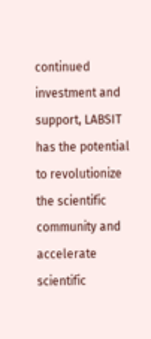continued investment and support, LABSIT has the potential to revolutionize the scientific community and accelerate scientific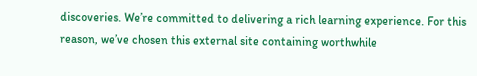discoveries. We’re committed to delivering a rich learning experience. For this reason, we’ve chosen this external site containing worthwhile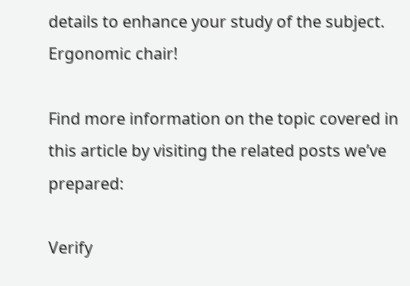details to enhance your study of the subject. Ergonomic chair!

Find more information on the topic covered in this article by visiting the related posts we’ve prepared:

Verify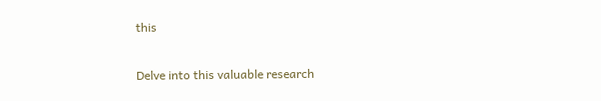this

Delve into this valuable research